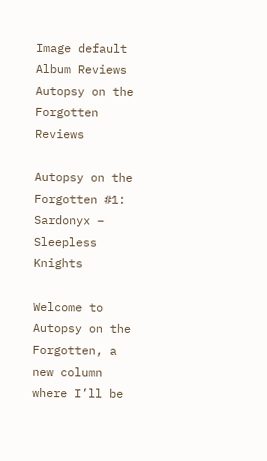Image default
Album Reviews Autopsy on the Forgotten Reviews

Autopsy on the Forgotten #1: Sardonyx – Sleepless Knights

Welcome to Autopsy on the Forgotten, a new column where I’ll be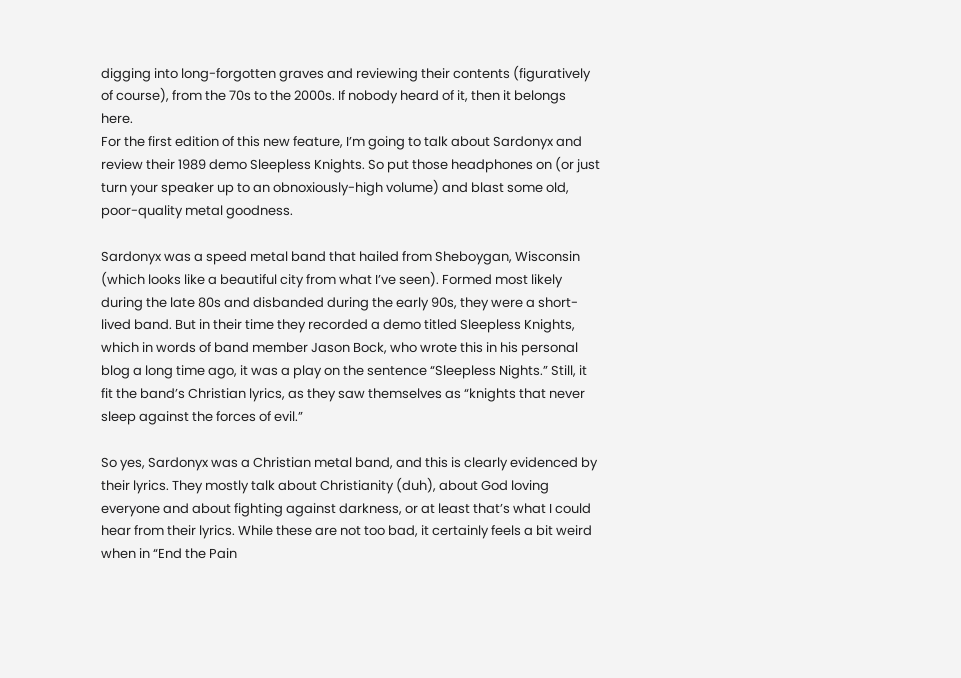digging into long-forgotten graves and reviewing their contents (figuratively of course), from the 70s to the 2000s. If nobody heard of it, then it belongs here.
For the first edition of this new feature, I’m going to talk about Sardonyx and review their 1989 demo Sleepless Knights. So put those headphones on (or just turn your speaker up to an obnoxiously-high volume) and blast some old, poor-quality metal goodness.

Sardonyx was a speed metal band that hailed from Sheboygan, Wisconsin (which looks like a beautiful city from what I’ve seen). Formed most likely during the late 80s and disbanded during the early 90s, they were a short-lived band. But in their time they recorded a demo titled Sleepless Knights, which in words of band member Jason Bock, who wrote this in his personal blog a long time ago, it was a play on the sentence “Sleepless Nights.” Still, it fit the band’s Christian lyrics, as they saw themselves as “knights that never sleep against the forces of evil.”

So yes, Sardonyx was a Christian metal band, and this is clearly evidenced by their lyrics. They mostly talk about Christianity (duh), about God loving everyone and about fighting against darkness, or at least that’s what I could hear from their lyrics. While these are not too bad, it certainly feels a bit weird when in “End the Pain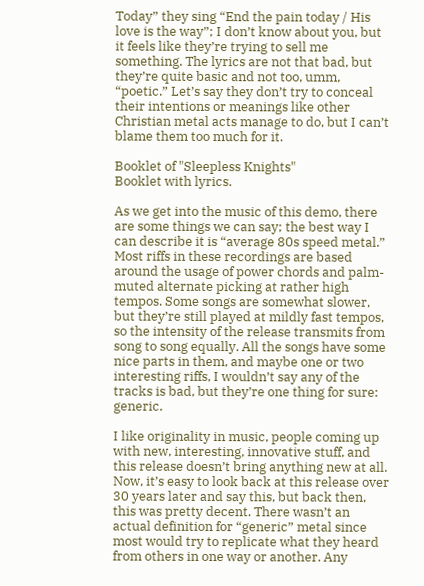Today” they sing “End the pain today / His love is the way”; I don’t know about you, but it feels like they’re trying to sell me something. The lyrics are not that bad, but they’re quite basic and not too, umm, “poetic.” Let’s say they don’t try to conceal their intentions or meanings like other Christian metal acts manage to do, but I can’t blame them too much for it.

Booklet of "Sleepless Knights"
Booklet with lyrics.

As we get into the music of this demo, there are some things we can say; the best way I can describe it is “average 80s speed metal.” Most riffs in these recordings are based around the usage of power chords and palm-muted alternate picking at rather high tempos. Some songs are somewhat slower, but they’re still played at mildly fast tempos, so the intensity of the release transmits from song to song equally. All the songs have some nice parts in them, and maybe one or two interesting riffs, I wouldn’t say any of the tracks is bad, but they’re one thing for sure: generic.

I like originality in music, people coming up with new, interesting, innovative stuff, and this release doesn’t bring anything new at all. Now, it’s easy to look back at this release over 30 years later and say this, but back then, this was pretty decent. There wasn’t an actual definition for “generic” metal since most would try to replicate what they heard from others in one way or another. Any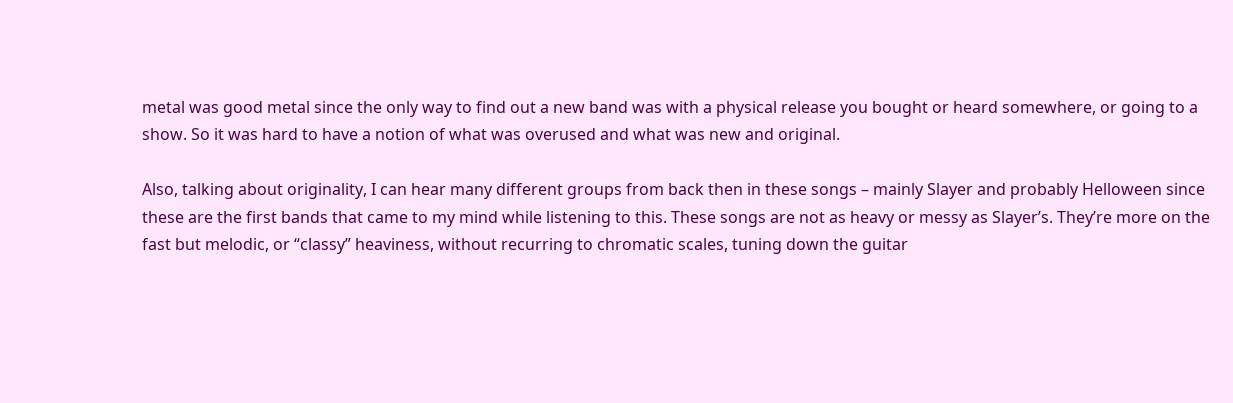metal was good metal since the only way to find out a new band was with a physical release you bought or heard somewhere, or going to a show. So it was hard to have a notion of what was overused and what was new and original.

Also, talking about originality, I can hear many different groups from back then in these songs – mainly Slayer and probably Helloween since these are the first bands that came to my mind while listening to this. These songs are not as heavy or messy as Slayer’s. They’re more on the fast but melodic, or “classy” heaviness, without recurring to chromatic scales, tuning down the guitar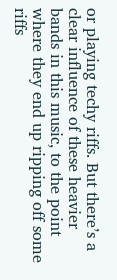or playing techy riffs. But there’s a clear influence of these heavier bands in this music, to the point where they end up ripping off some riffs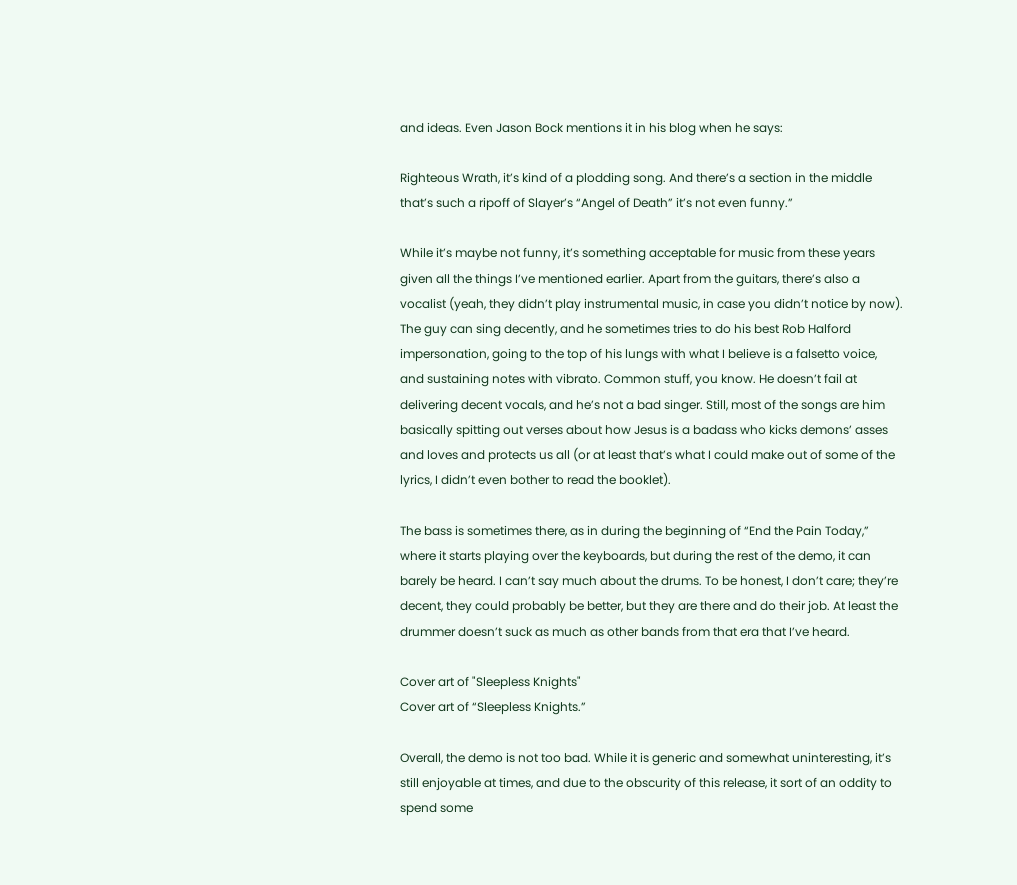and ideas. Even Jason Bock mentions it in his blog when he says:

Righteous Wrath, it’s kind of a plodding song. And there’s a section in the middle that’s such a ripoff of Slayer’s “Angel of Death” it’s not even funny.”

While it’s maybe not funny, it’s something acceptable for music from these years given all the things I’ve mentioned earlier. Apart from the guitars, there’s also a vocalist (yeah, they didn’t play instrumental music, in case you didn’t notice by now). The guy can sing decently, and he sometimes tries to do his best Rob Halford impersonation, going to the top of his lungs with what I believe is a falsetto voice, and sustaining notes with vibrato. Common stuff, you know. He doesn’t fail at delivering decent vocals, and he’s not a bad singer. Still, most of the songs are him basically spitting out verses about how Jesus is a badass who kicks demons’ asses and loves and protects us all (or at least that’s what I could make out of some of the lyrics, I didn’t even bother to read the booklet).

The bass is sometimes there, as in during the beginning of “End the Pain Today,” where it starts playing over the keyboards, but during the rest of the demo, it can barely be heard. I can’t say much about the drums. To be honest, I don’t care; they’re decent, they could probably be better, but they are there and do their job. At least the drummer doesn’t suck as much as other bands from that era that I’ve heard.

Cover art of "Sleepless Knights"
Cover art of “Sleepless Knights.”

Overall, the demo is not too bad. While it is generic and somewhat uninteresting, it’s still enjoyable at times, and due to the obscurity of this release, it sort of an oddity to spend some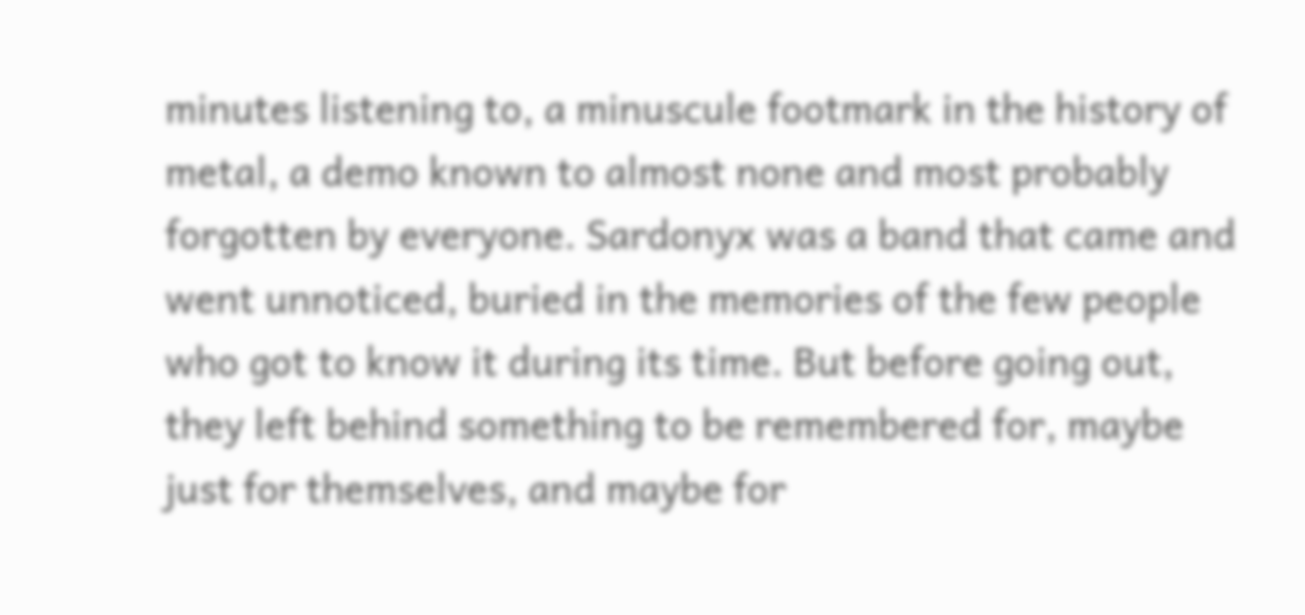minutes listening to, a minuscule footmark in the history of metal, a demo known to almost none and most probably forgotten by everyone. Sardonyx was a band that came and went unnoticed, buried in the memories of the few people who got to know it during its time. But before going out, they left behind something to be remembered for, maybe just for themselves, and maybe for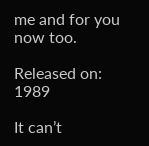me and for you now too.

Released on: 1989

It can’t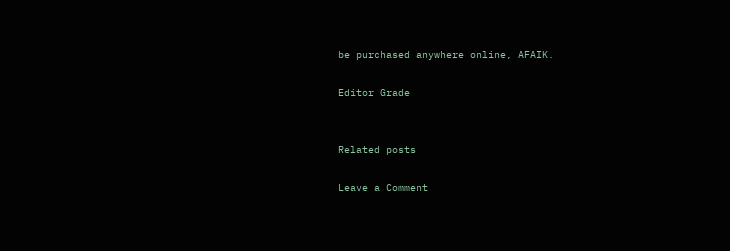be purchased anywhere online, AFAIK.

Editor Grade


Related posts

Leave a Comment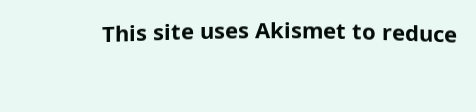This site uses Akismet to reduce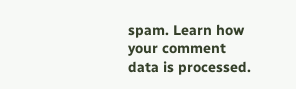spam. Learn how your comment data is processed.